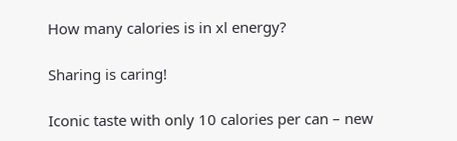How many calories is in xl energy?

Sharing is caring!

Iconic taste with only 10 calories per can – new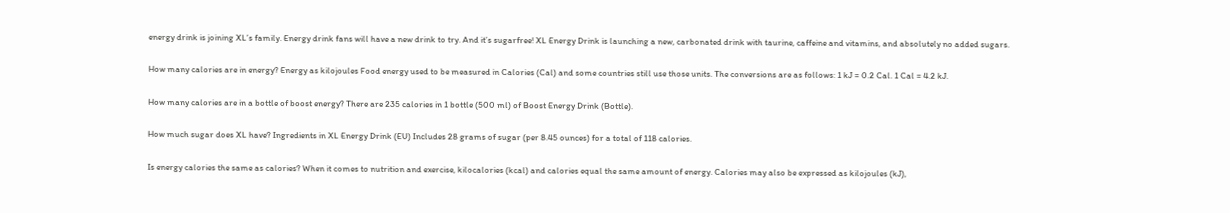energy drink is joining XL’s family. Energy drink fans will have a new drink to try. And it’s sugarfree! XL Energy Drink is launching a new, carbonated drink with taurine, caffeine and vitamins, and absolutely no added sugars.

How many calories are in energy? Energy as kilojoules Food energy used to be measured in Calories (Cal) and some countries still use those units. The conversions are as follows: 1 kJ = 0.2 Cal. 1 Cal = 4.2 kJ.

How many calories are in a bottle of boost energy? There are 235 calories in 1 bottle (500 ml) of Boost Energy Drink (Bottle).

How much sugar does XL have? Ingredients in XL Energy Drink (EU) Includes 28 grams of sugar (per 8.45 ounces) for a total of 118 calories.

Is energy calories the same as calories? When it comes to nutrition and exercise, kilocalories (kcal) and calories equal the same amount of energy. Calories may also be expressed as kilojoules (kJ),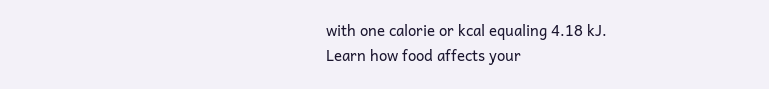with one calorie or kcal equaling 4.18 kJ. Learn how food affects your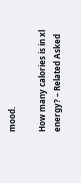mood.

How many calories is in xl energy? – Related Asked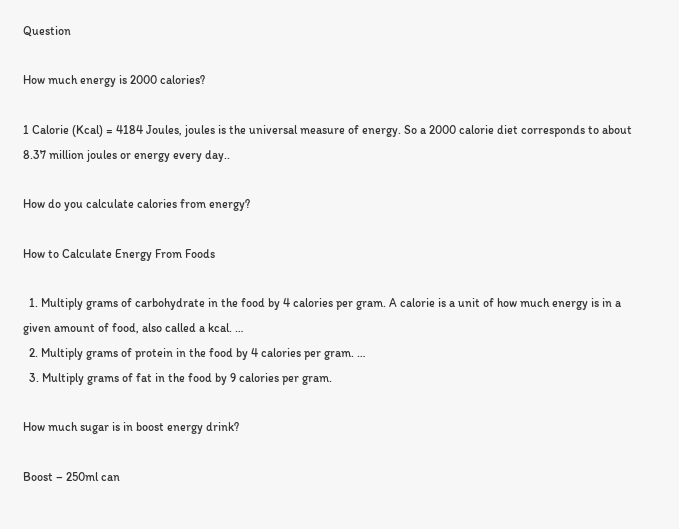Question

How much energy is 2000 calories?

1 Calorie (Kcal) = 4184 Joules, joules is the universal measure of energy. So a 2000 calorie diet corresponds to about 8.37 million joules or energy every day..

How do you calculate calories from energy?

How to Calculate Energy From Foods

  1. Multiply grams of carbohydrate in the food by 4 calories per gram. A calorie is a unit of how much energy is in a given amount of food, also called a kcal. …
  2. Multiply grams of protein in the food by 4 calories per gram. …
  3. Multiply grams of fat in the food by 9 calories per gram.

How much sugar is in boost energy drink?

Boost – 250ml can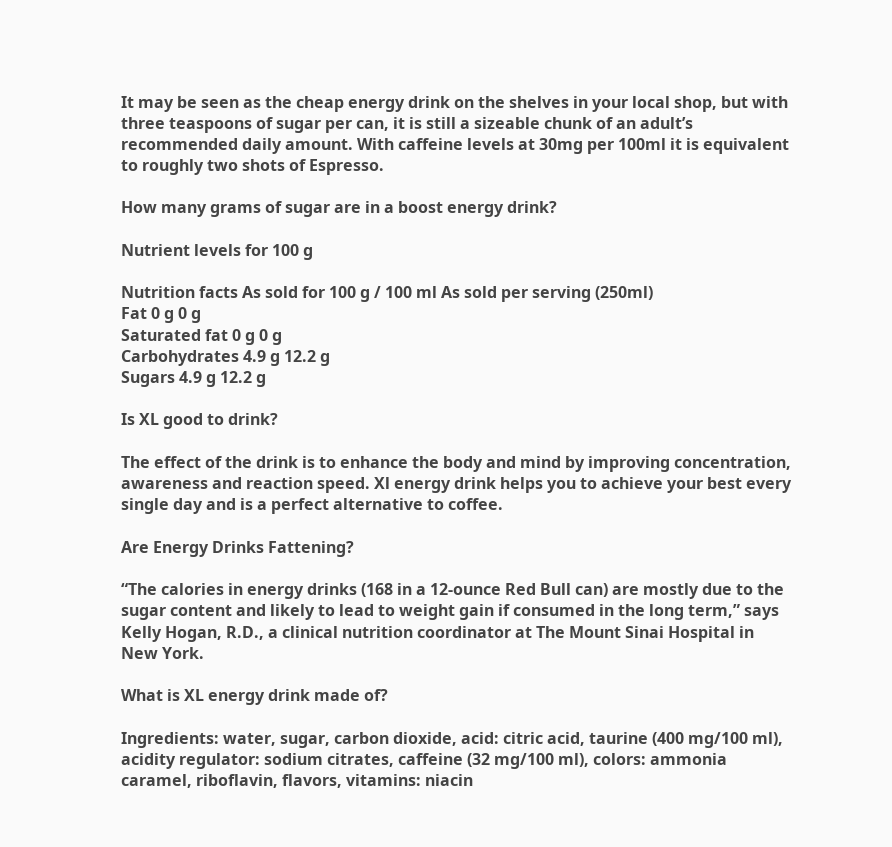It may be seen as the cheap energy drink on the shelves in your local shop, but with three teaspoons of sugar per can, it is still a sizeable chunk of an adult’s recommended daily amount. With caffeine levels at 30mg per 100ml it is equivalent to roughly two shots of Espresso.

How many grams of sugar are in a boost energy drink?

Nutrient levels for 100 g

Nutrition facts As sold for 100 g / 100 ml As sold per serving (250ml)
Fat 0 g 0 g
Saturated fat 0 g 0 g
Carbohydrates 4.9 g 12.2 g
Sugars 4.9 g 12.2 g

Is XL good to drink?

The effect of the drink is to enhance the body and mind by improving concentration, awareness and reaction speed. Xl energy drink helps you to achieve your best every single day and is a perfect alternative to coffee.

Are Energy Drinks Fattening?

“The calories in energy drinks (168 in a 12-ounce Red Bull can) are mostly due to the sugar content and likely to lead to weight gain if consumed in the long term,” says Kelly Hogan, R.D., a clinical nutrition coordinator at The Mount Sinai Hospital in New York.

What is XL energy drink made of?

Ingredients: water, sugar, carbon dioxide, acid: citric acid, taurine (400 mg/100 ml), acidity regulator: sodium citrates, caffeine (32 mg/100 ml), colors: ammonia caramel, riboflavin, flavors, vitamins: niacin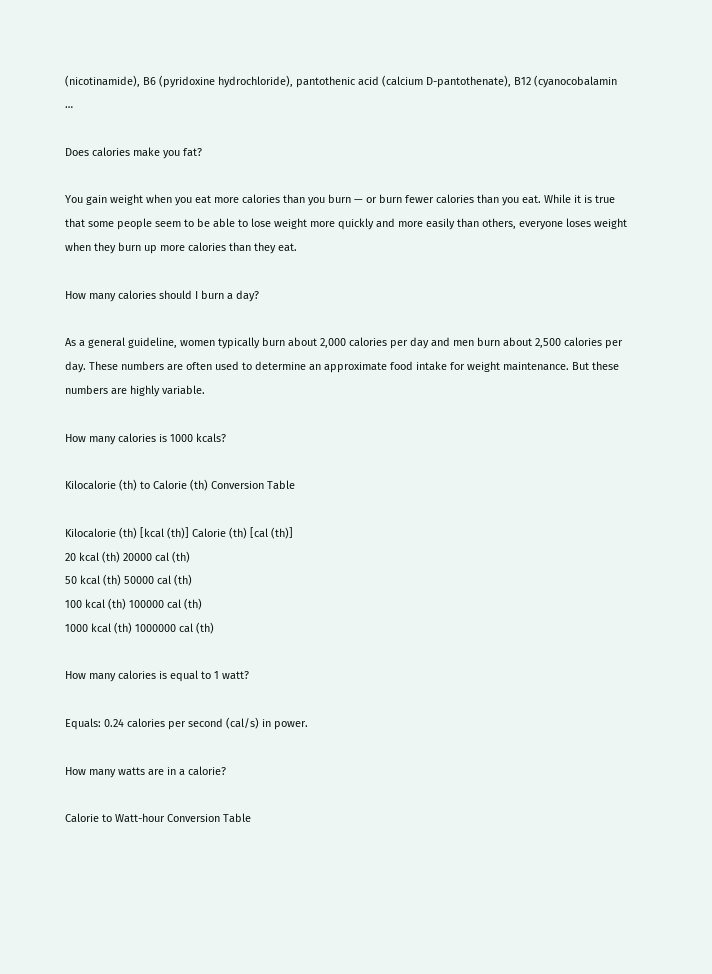(nicotinamide), B6 (pyridoxine hydrochloride), pantothenic acid (calcium D-pantothenate), B12 (cyanocobalamin …

Does calories make you fat?

You gain weight when you eat more calories than you burn — or burn fewer calories than you eat. While it is true that some people seem to be able to lose weight more quickly and more easily than others, everyone loses weight when they burn up more calories than they eat.

How many calories should I burn a day?

As a general guideline, women typically burn about 2,000 calories per day and men burn about 2,500 calories per day. These numbers are often used to determine an approximate food intake for weight maintenance. But these numbers are highly variable.

How many calories is 1000 kcals?

Kilocalorie (th) to Calorie (th) Conversion Table

Kilocalorie (th) [kcal (th)] Calorie (th) [cal (th)]
20 kcal (th) 20000 cal (th)
50 kcal (th) 50000 cal (th)
100 kcal (th) 100000 cal (th)
1000 kcal (th) 1000000 cal (th)

How many calories is equal to 1 watt?

Equals: 0.24 calories per second (cal/s) in power.

How many watts are in a calorie?

Calorie to Watt-hour Conversion Table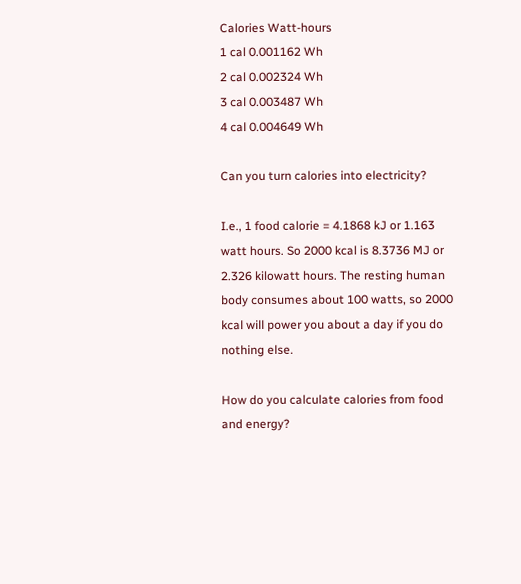Calories Watt-hours
1 cal 0.001162 Wh
2 cal 0.002324 Wh
3 cal 0.003487 Wh
4 cal 0.004649 Wh

Can you turn calories into electricity?

I.e., 1 food calorie = 4.1868 kJ or 1.163 watt hours. So 2000 kcal is 8.3736 MJ or 2.326 kilowatt hours. The resting human body consumes about 100 watts, so 2000 kcal will power you about a day if you do nothing else.

How do you calculate calories from food and energy?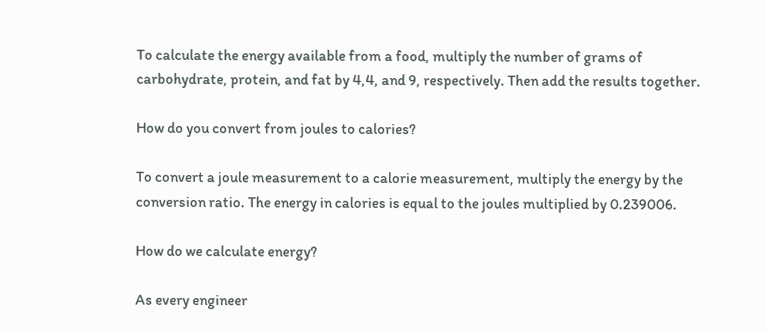To calculate the energy available from a food, multiply the number of grams of carbohydrate, protein, and fat by 4,4, and 9, respectively. Then add the results together.

How do you convert from joules to calories?

To convert a joule measurement to a calorie measurement, multiply the energy by the conversion ratio. The energy in calories is equal to the joules multiplied by 0.239006.

How do we calculate energy?

As every engineer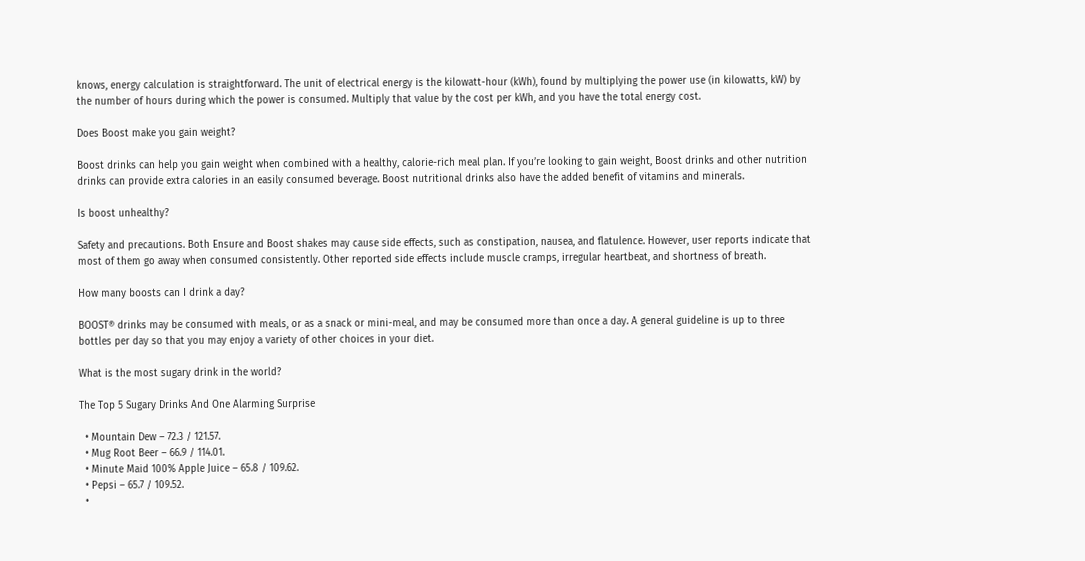knows, energy calculation is straightforward. The unit of electrical energy is the kilowatt-hour (kWh), found by multiplying the power use (in kilowatts, kW) by the number of hours during which the power is consumed. Multiply that value by the cost per kWh, and you have the total energy cost.

Does Boost make you gain weight?

Boost drinks can help you gain weight when combined with a healthy, calorie-rich meal plan. If you’re looking to gain weight, Boost drinks and other nutrition drinks can provide extra calories in an easily consumed beverage. Boost nutritional drinks also have the added benefit of vitamins and minerals.

Is boost unhealthy?

Safety and precautions. Both Ensure and Boost shakes may cause side effects, such as constipation, nausea, and flatulence. However, user reports indicate that most of them go away when consumed consistently. Other reported side effects include muscle cramps, irregular heartbeat, and shortness of breath.

How many boosts can I drink a day?

BOOST® drinks may be consumed with meals, or as a snack or mini-meal, and may be consumed more than once a day. A general guideline is up to three bottles per day so that you may enjoy a variety of other choices in your diet.

What is the most sugary drink in the world?

The Top 5 Sugary Drinks And One Alarming Surprise

  • Mountain Dew – 72.3 / 121.57.
  • Mug Root Beer – 66.9 / 114.01.
  • Minute Maid 100% Apple Juice – 65.8 / 109.62.
  • Pepsi – 65.7 / 109.52.
  •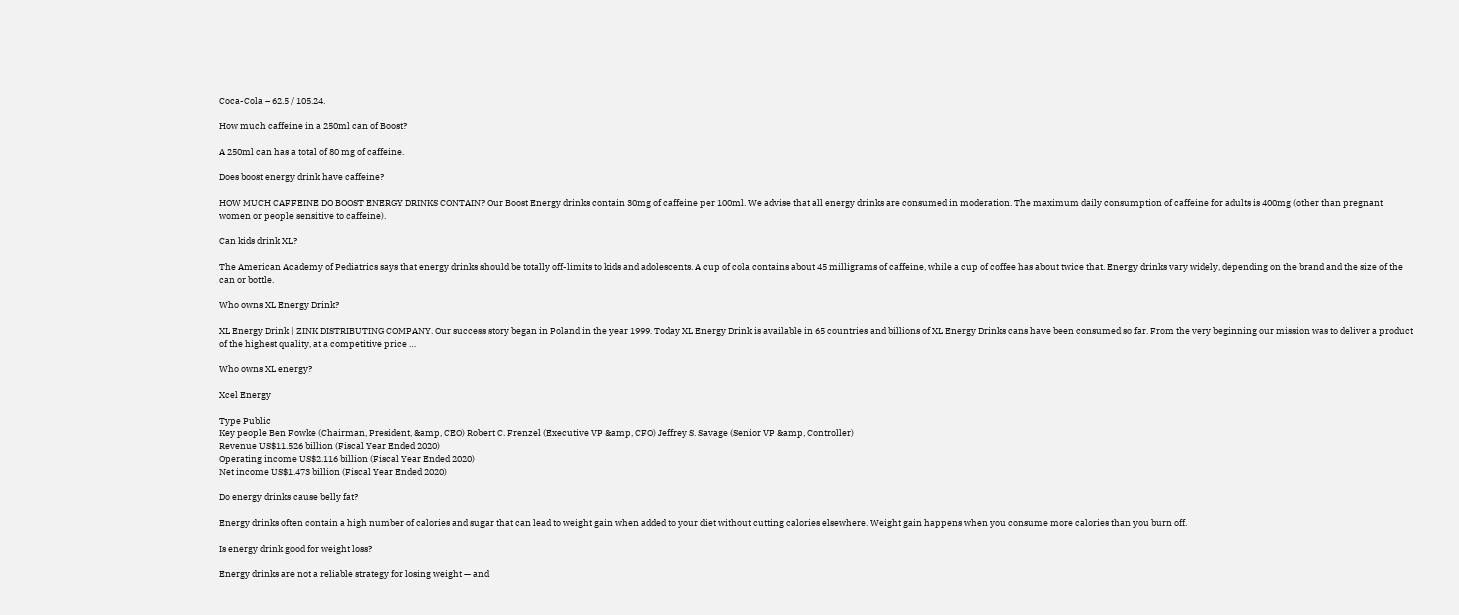Coca-Cola – 62.5 / 105.24.

How much caffeine in a 250ml can of Boost?

A 250ml can has a total of 80 mg of caffeine.

Does boost energy drink have caffeine?

HOW MUCH CAFFEINE DO BOOST ENERGY DRINKS CONTAIN? Our Boost Energy drinks contain 30mg of caffeine per 100ml. We advise that all energy drinks are consumed in moderation. The maximum daily consumption of caffeine for adults is 400mg (other than pregnant women or people sensitive to caffeine).

Can kids drink XL?

The American Academy of Pediatrics says that energy drinks should be totally off-limits to kids and adolescents. A cup of cola contains about 45 milligrams of caffeine, while a cup of coffee has about twice that. Energy drinks vary widely, depending on the brand and the size of the can or bottle.

Who owns XL Energy Drink?

XL Energy Drink | ZINK DISTRIBUTING COMPANY. Our success story began in Poland in the year 1999. Today XL Energy Drink is available in 65 countries and billions of XL Energy Drinks cans have been consumed so far. From the very beginning our mission was to deliver a product of the highest quality, at a competitive price …

Who owns XL energy?

Xcel Energy

Type Public
Key people Ben Fowke (Chairman, President, &amp, CEO) Robert C. Frenzel (Executive VP &amp, CFO) Jeffrey S. Savage (Senior VP &amp, Controller)
Revenue US$11.526 billion (Fiscal Year Ended 2020)
Operating income US$2.116 billion (Fiscal Year Ended 2020)
Net income US$1.473 billion (Fiscal Year Ended 2020)

Do energy drinks cause belly fat?

Energy drinks often contain a high number of calories and sugar that can lead to weight gain when added to your diet without cutting calories elsewhere. Weight gain happens when you consume more calories than you burn off.

Is energy drink good for weight loss?

Energy drinks are not a reliable strategy for losing weight — and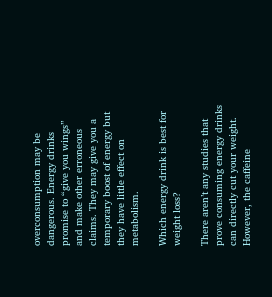overconsumption may be dangerous. Energy drinks promise to “give you wings” and make other erroneous claims. They may give you a temporary boost of energy but they have little effect on metabolism.

Which energy drink is best for weight loss?

There aren’t any studies that prove consuming energy drinks can directly cut your weight. However, the caffeine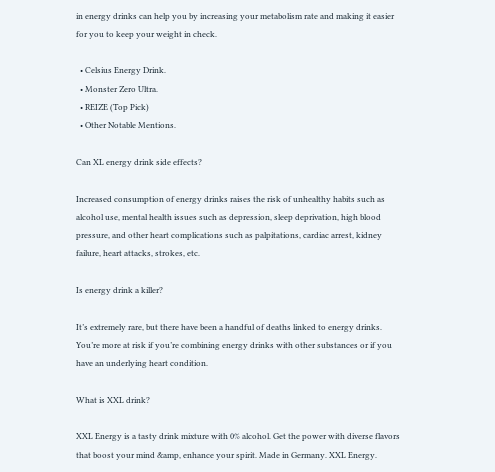in energy drinks can help you by increasing your metabolism rate and making it easier for you to keep your weight in check.

  • Celsius Energy Drink.
  • Monster Zero Ultra.
  • REIZE (Top Pick)
  • Other Notable Mentions.

Can XL energy drink side effects?

Increased consumption of energy drinks raises the risk of unhealthy habits such as alcohol use, mental health issues such as depression, sleep deprivation, high blood pressure, and other heart complications such as palpitations, cardiac arrest, kidney failure, heart attacks, strokes, etc.

Is energy drink a killer?

It’s extremely rare, but there have been a handful of deaths linked to energy drinks. You’re more at risk if you’re combining energy drinks with other substances or if you have an underlying heart condition.

What is XXL drink?

XXL Energy is a tasty drink mixture with 0% alcohol. Get the power with diverse flavors that boost your mind &amp, enhance your spirit. Made in Germany. XXL Energy.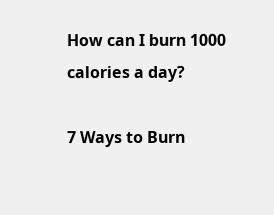How can I burn 1000 calories a day?

7 Ways to Burn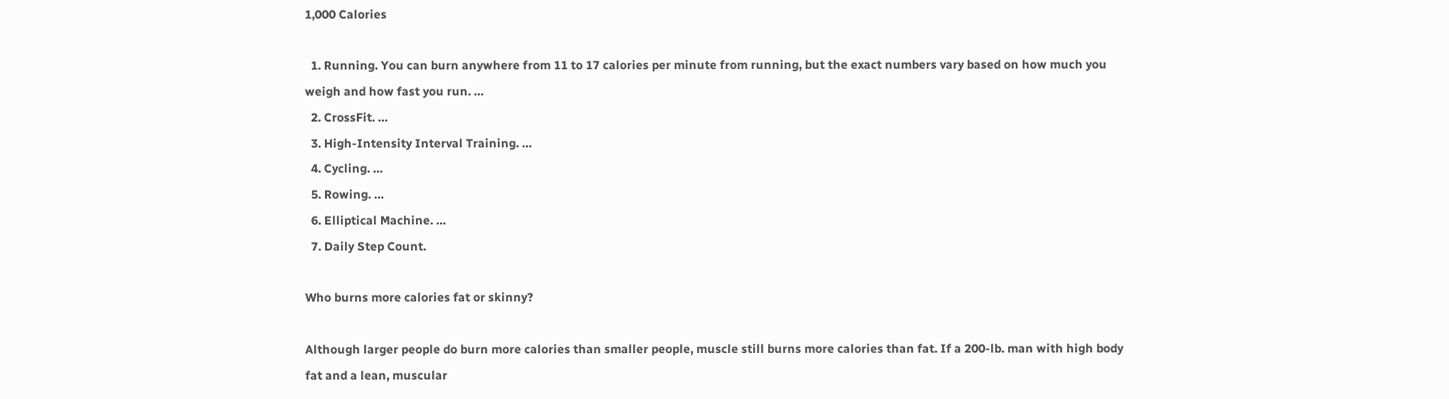1,000 Calories

  1. Running. You can burn anywhere from 11 to 17 calories per minute from running, but the exact numbers vary based on how much you weigh and how fast you run. …
  2. CrossFit. …
  3. High-Intensity Interval Training. …
  4. Cycling. …
  5. Rowing. …
  6. Elliptical Machine. …
  7. Daily Step Count.

Who burns more calories fat or skinny?

Although larger people do burn more calories than smaller people, muscle still burns more calories than fat. If a 200-lb. man with high body fat and a lean, muscular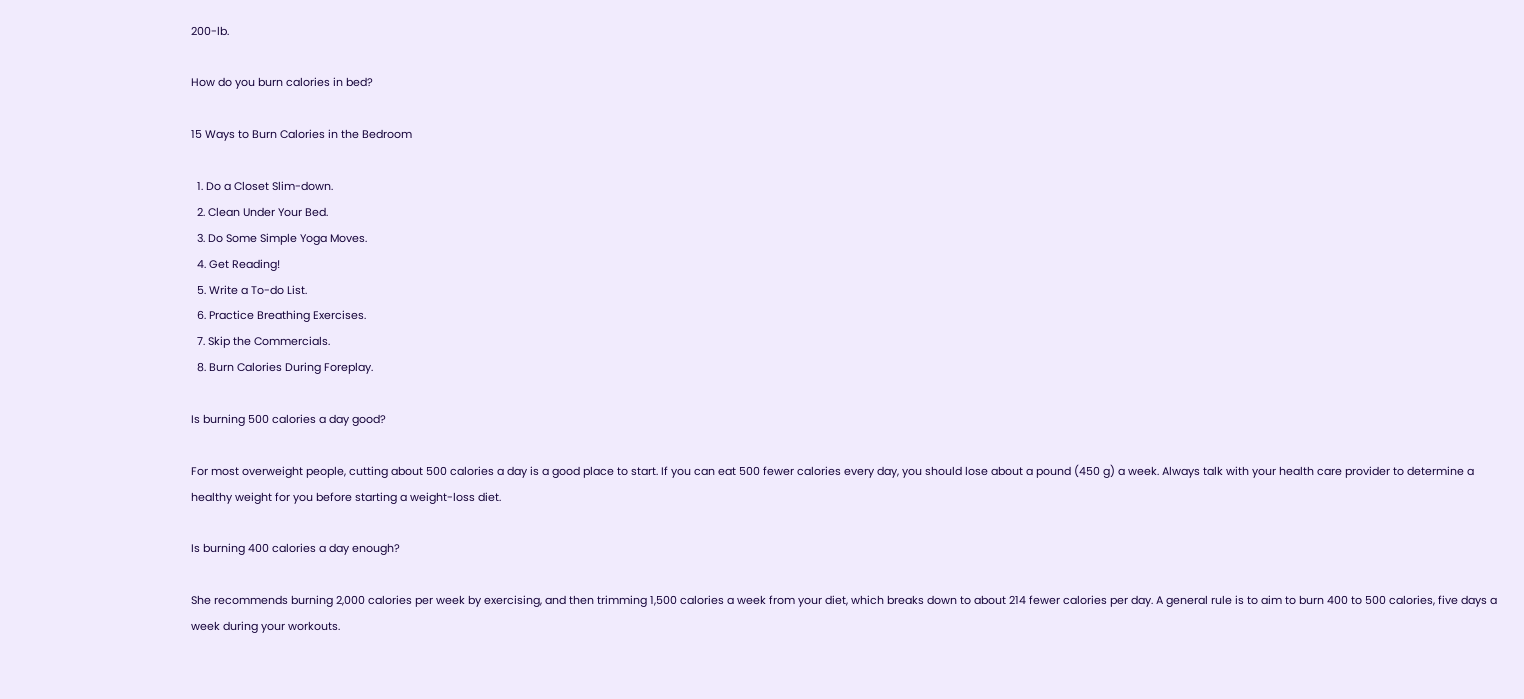200-lb.

How do you burn calories in bed?

15 Ways to Burn Calories in the Bedroom

  1. Do a Closet Slim-down.
  2. Clean Under Your Bed.
  3. Do Some Simple Yoga Moves.
  4. Get Reading!
  5. Write a To-do List.
  6. Practice Breathing Exercises.
  7. Skip the Commercials.
  8. Burn Calories During Foreplay.

Is burning 500 calories a day good?

For most overweight people, cutting about 500 calories a day is a good place to start. If you can eat 500 fewer calories every day, you should lose about a pound (450 g) a week. Always talk with your health care provider to determine a healthy weight for you before starting a weight-loss diet.

Is burning 400 calories a day enough?

She recommends burning 2,000 calories per week by exercising, and then trimming 1,500 calories a week from your diet, which breaks down to about 214 fewer calories per day. A general rule is to aim to burn 400 to 500 calories, five days a week during your workouts.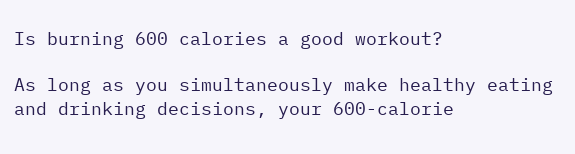Is burning 600 calories a good workout?

As long as you simultaneously make healthy eating and drinking decisions, your 600-calorie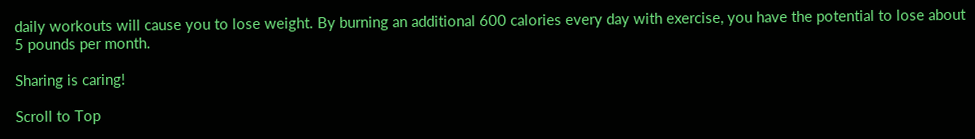daily workouts will cause you to lose weight. By burning an additional 600 calories every day with exercise, you have the potential to lose about 5 pounds per month.

Sharing is caring!

Scroll to Top